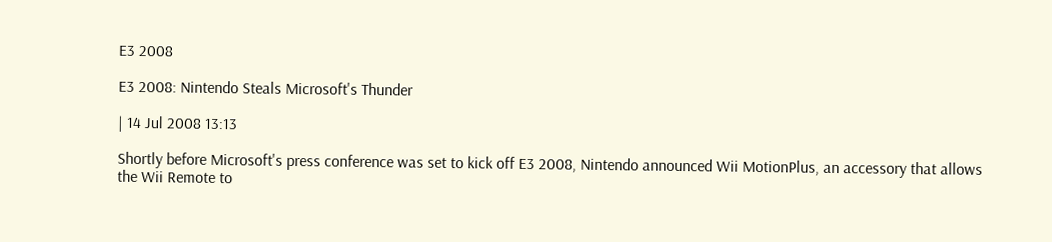E3 2008

E3 2008: Nintendo Steals Microsoft's Thunder

| 14 Jul 2008 13:13

Shortly before Microsoft's press conference was set to kick off E3 2008, Nintendo announced Wii MotionPlus, an accessory that allows the Wii Remote to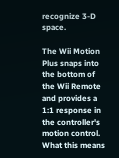recognize 3-D space.

The Wii Motion Plus snaps into the bottom of the Wii Remote and provides a 1:1 response in the controller's motion control. What this means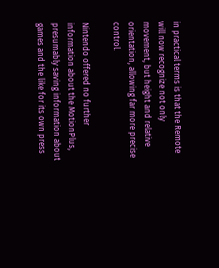in practical terms is that the Remote will now recognize not only movement, but height and relative orientation, allowing far more precise control.

Nintendo offered no further information about the MotionPlus, presumably saving information about games and the like for its own press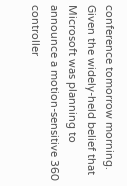conference tomorrow morning. Given the widely-held belief that Microsoft was planning to announce a motion-sensitive 360 controller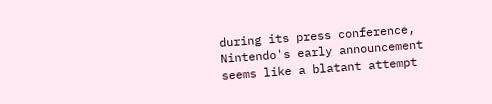during its press conference, Nintendo's early announcement seems like a blatant attempt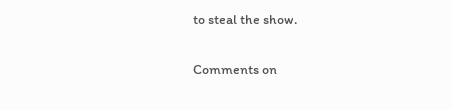to steal the show.

Comments on